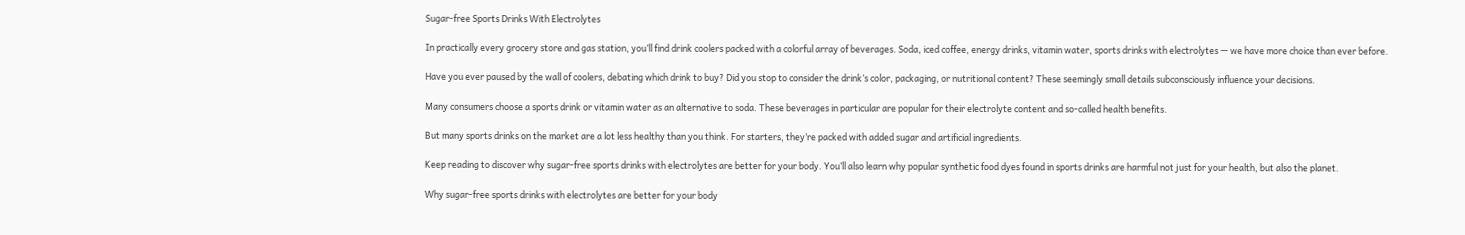Sugar-free Sports Drinks With Electrolytes

In practically every grocery store and gas station, you’ll find drink coolers packed with a colorful array of beverages. Soda, iced coffee, energy drinks, vitamin water, sports drinks with electrolytes — we have more choice than ever before.

Have you ever paused by the wall of coolers, debating which drink to buy? Did you stop to consider the drink’s color, packaging, or nutritional content? These seemingly small details subconsciously influence your decisions.

Many consumers choose a sports drink or vitamin water as an alternative to soda. These beverages in particular are popular for their electrolyte content and so-called health benefits.

But many sports drinks on the market are a lot less healthy than you think. For starters, they’re packed with added sugar and artificial ingredients.

Keep reading to discover why sugar-free sports drinks with electrolytes are better for your body. You’ll also learn why popular synthetic food dyes found in sports drinks are harmful not just for your health, but also the planet.

Why sugar-free sports drinks with electrolytes are better for your body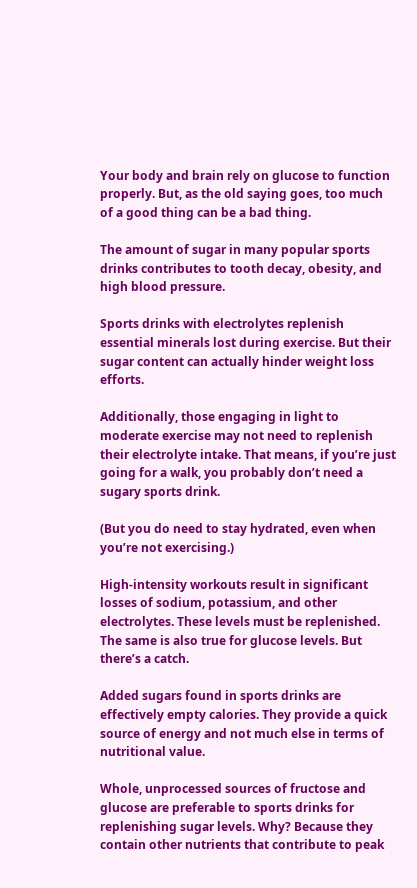Your body and brain rely on glucose to function properly. But, as the old saying goes, too much of a good thing can be a bad thing.

The amount of sugar in many popular sports drinks contributes to tooth decay, obesity, and high blood pressure.

Sports drinks with electrolytes replenish essential minerals lost during exercise. But their sugar content can actually hinder weight loss efforts.

Additionally, those engaging in light to moderate exercise may not need to replenish their electrolyte intake. That means, if you’re just going for a walk, you probably don’t need a sugary sports drink.

(But you do need to stay hydrated, even when you’re not exercising.)

High-intensity workouts result in significant losses of sodium, potassium, and other electrolytes. These levels must be replenished. The same is also true for glucose levels. But there’s a catch.

Added sugars found in sports drinks are effectively empty calories. They provide a quick source of energy and not much else in terms of nutritional value.

Whole, unprocessed sources of fructose and glucose are preferable to sports drinks for replenishing sugar levels. Why? Because they contain other nutrients that contribute to peak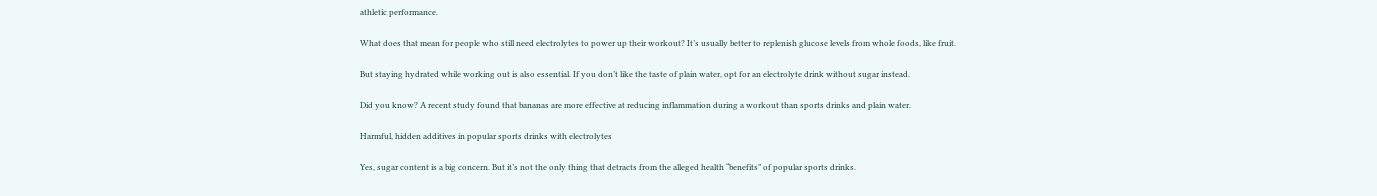athletic performance.

What does that mean for people who still need electrolytes to power up their workout? It’s usually better to replenish glucose levels from whole foods, like fruit.

But staying hydrated while working out is also essential. If you don’t like the taste of plain water, opt for an electrolyte drink without sugar instead.

Did you know? A recent study found that bananas are more effective at reducing inflammation during a workout than sports drinks and plain water.

Harmful, hidden additives in popular sports drinks with electrolytes

Yes, sugar content is a big concern. But it’s not the only thing that detracts from the alleged health “benefits” of popular sports drinks.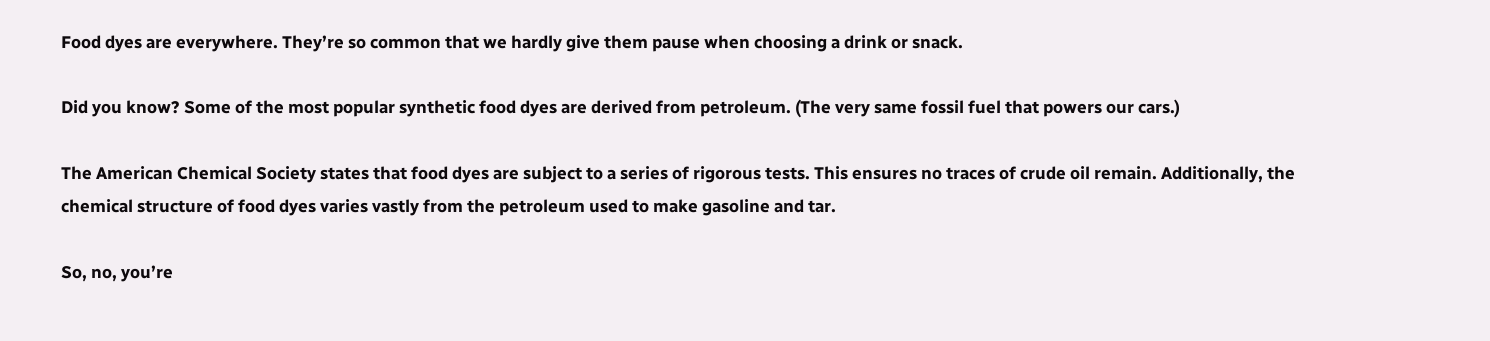Food dyes are everywhere. They’re so common that we hardly give them pause when choosing a drink or snack.

Did you know? Some of the most popular synthetic food dyes are derived from petroleum. (The very same fossil fuel that powers our cars.)

The American Chemical Society states that food dyes are subject to a series of rigorous tests. This ensures no traces of crude oil remain. Additionally, the chemical structure of food dyes varies vastly from the petroleum used to make gasoline and tar.

So, no, you’re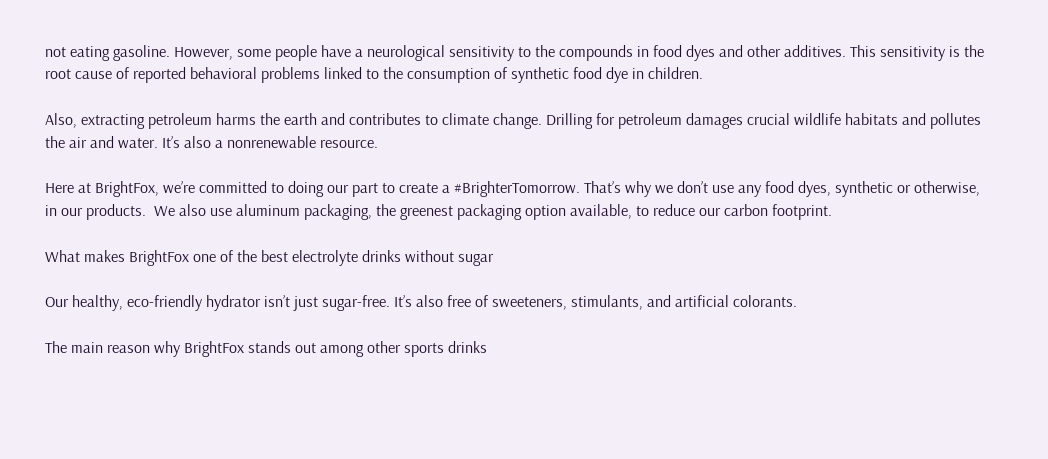not eating gasoline. However, some people have a neurological sensitivity to the compounds in food dyes and other additives. This sensitivity is the root cause of reported behavioral problems linked to the consumption of synthetic food dye in children.

Also, extracting petroleum harms the earth and contributes to climate change. Drilling for petroleum damages crucial wildlife habitats and pollutes the air and water. It’s also a nonrenewable resource.

Here at BrightFox, we’re committed to doing our part to create a #BrighterTomorrow. That’s why we don’t use any food dyes, synthetic or otherwise,  in our products.  We also use aluminum packaging, the greenest packaging option available, to reduce our carbon footprint.

What makes BrightFox one of the best electrolyte drinks without sugar

Our healthy, eco-friendly hydrator isn’t just sugar-free. It’s also free of sweeteners, stimulants, and artificial colorants.

The main reason why BrightFox stands out among other sports drinks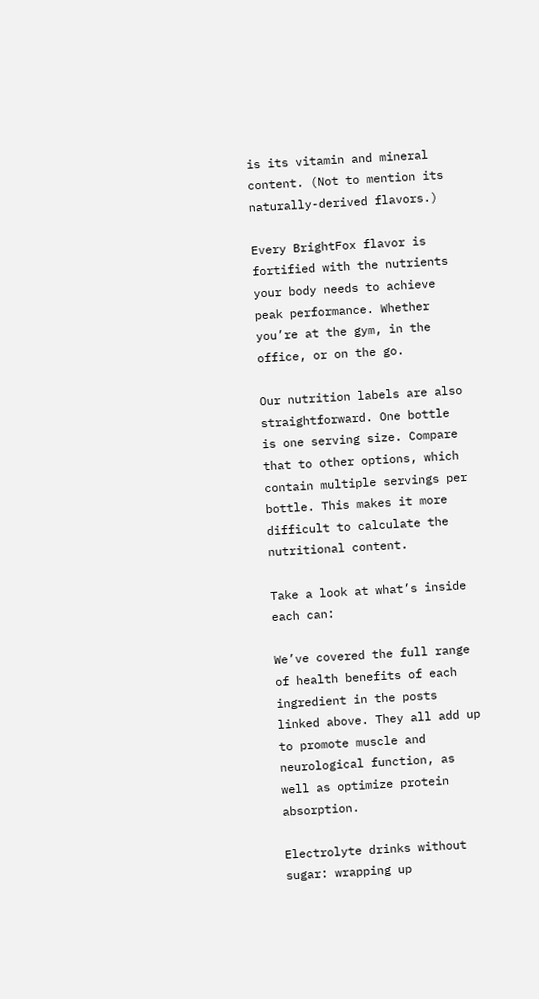is its vitamin and mineral content. (Not to mention its naturally-derived flavors.)

Every BrightFox flavor is fortified with the nutrients your body needs to achieve peak performance. Whether you’re at the gym, in the office, or on the go.

Our nutrition labels are also straightforward. One bottle is one serving size. Compare that to other options, which contain multiple servings per bottle. This makes it more difficult to calculate the nutritional content.

Take a look at what’s inside each can:

We’ve covered the full range of health benefits of each ingredient in the posts linked above. They all add up to promote muscle and neurological function, as well as optimize protein absorption.

Electrolyte drinks without sugar: wrapping up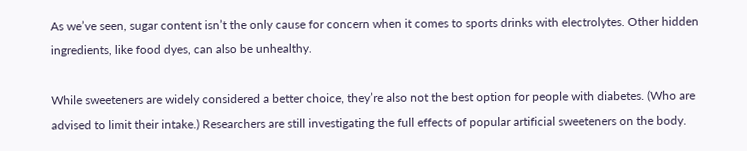As we’ve seen, sugar content isn’t the only cause for concern when it comes to sports drinks with electrolytes. Other hidden ingredients, like food dyes, can also be unhealthy.

While sweeteners are widely considered a better choice, they’re also not the best option for people with diabetes. (Who are advised to limit their intake.) Researchers are still investigating the full effects of popular artificial sweeteners on the body.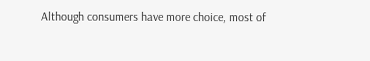Although consumers have more choice, most of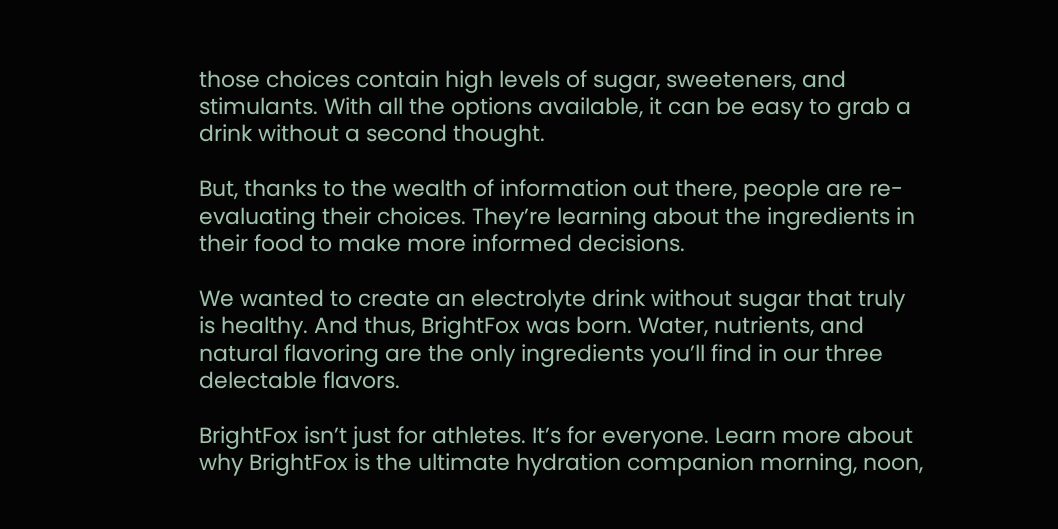those choices contain high levels of sugar, sweeteners, and stimulants. With all the options available, it can be easy to grab a drink without a second thought.

But, thanks to the wealth of information out there, people are re-evaluating their choices. They’re learning about the ingredients in their food to make more informed decisions.

We wanted to create an electrolyte drink without sugar that truly is healthy. And thus, BrightFox was born. Water, nutrients, and natural flavoring are the only ingredients you’ll find in our three delectable flavors.

BrightFox isn’t just for athletes. It’s for everyone. Learn more about why BrightFox is the ultimate hydration companion morning, noon,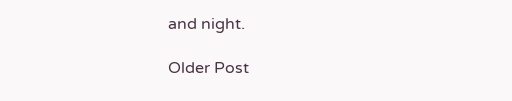and night.

Older Post